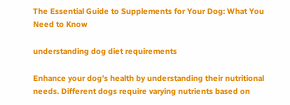The Essential Guide to Supplements for Your Dog: What You Need to Know

understanding dog diet requirements

Enhance your dog’s health by understanding their nutritional needs. Different dogs require varying nutrients based on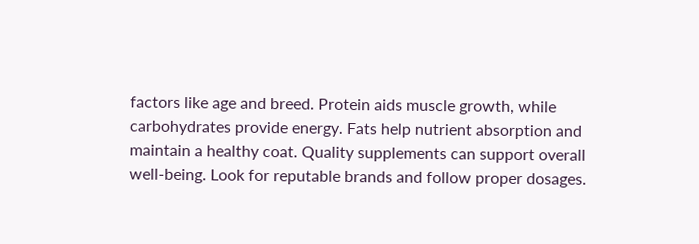factors like age and breed. Protein aids muscle growth, while carbohydrates provide energy. Fats help nutrient absorption and maintain a healthy coat. Quality supplements can support overall well-being. Look for reputable brands and follow proper dosages.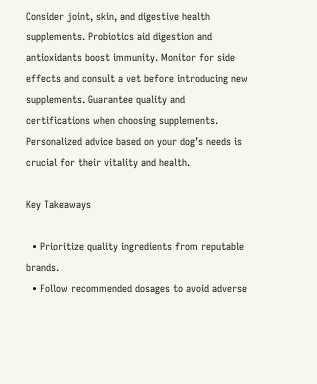Consider joint, skin, and digestive health supplements. Probiotics aid digestion and antioxidants boost immunity. Monitor for side effects and consult a vet before introducing new supplements. Guarantee quality and certifications when choosing supplements. Personalized advice based on your dog’s needs is crucial for their vitality and health.

Key Takeaways

  • Prioritize quality ingredients from reputable brands.
  • Follow recommended dosages to avoid adverse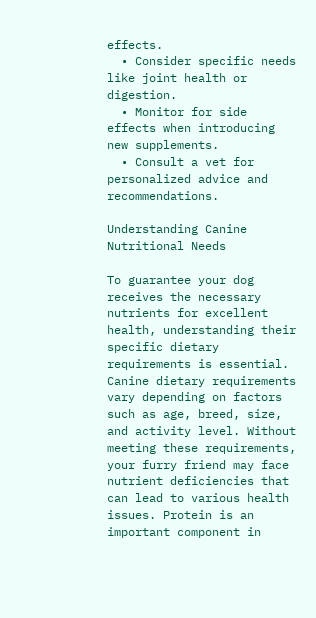effects.
  • Consider specific needs like joint health or digestion.
  • Monitor for side effects when introducing new supplements.
  • Consult a vet for personalized advice and recommendations.

Understanding Canine Nutritional Needs

To guarantee your dog receives the necessary nutrients for excellent health, understanding their specific dietary requirements is essential. Canine dietary requirements vary depending on factors such as age, breed, size, and activity level. Without meeting these requirements, your furry friend may face nutrient deficiencies that can lead to various health issues. Protein is an important component in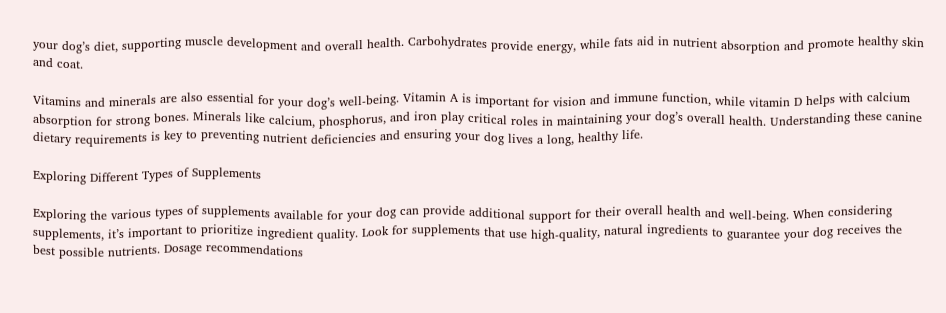your dog’s diet, supporting muscle development and overall health. Carbohydrates provide energy, while fats aid in nutrient absorption and promote healthy skin and coat.

Vitamins and minerals are also essential for your dog’s well-being. Vitamin A is important for vision and immune function, while vitamin D helps with calcium absorption for strong bones. Minerals like calcium, phosphorus, and iron play critical roles in maintaining your dog’s overall health. Understanding these canine dietary requirements is key to preventing nutrient deficiencies and ensuring your dog lives a long, healthy life.

Exploring Different Types of Supplements

Exploring the various types of supplements available for your dog can provide additional support for their overall health and well-being. When considering supplements, it’s important to prioritize ingredient quality. Look for supplements that use high-quality, natural ingredients to guarantee your dog receives the best possible nutrients. Dosage recommendations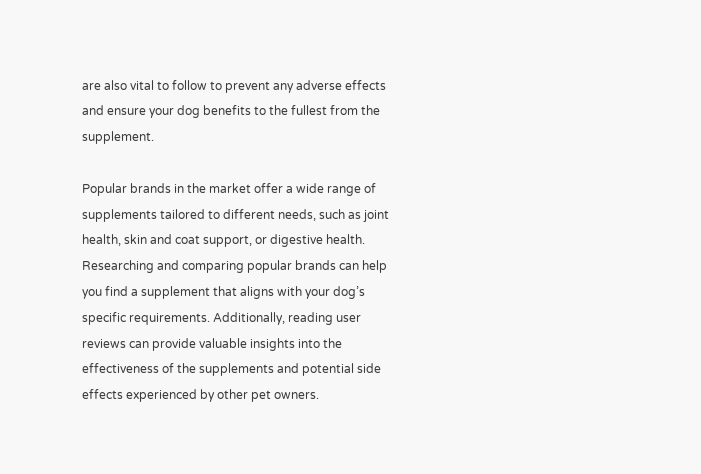are also vital to follow to prevent any adverse effects and ensure your dog benefits to the fullest from the supplement.

Popular brands in the market offer a wide range of supplements tailored to different needs, such as joint health, skin and coat support, or digestive health. Researching and comparing popular brands can help you find a supplement that aligns with your dog’s specific requirements. Additionally, reading user reviews can provide valuable insights into the effectiveness of the supplements and potential side effects experienced by other pet owners.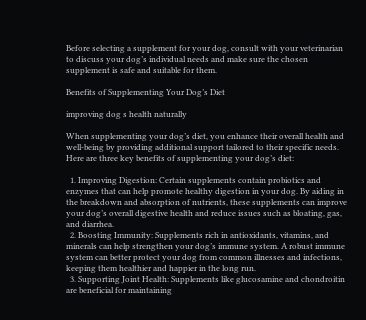Before selecting a supplement for your dog, consult with your veterinarian to discuss your dog’s individual needs and make sure the chosen supplement is safe and suitable for them.

Benefits of Supplementing Your Dog’s Diet

improving dog s health naturally

When supplementing your dog’s diet, you enhance their overall health and well-being by providing additional support tailored to their specific needs. Here are three key benefits of supplementing your dog’s diet:

  1. Improving Digestion: Certain supplements contain probiotics and enzymes that can help promote healthy digestion in your dog. By aiding in the breakdown and absorption of nutrients, these supplements can improve your dog’s overall digestive health and reduce issues such as bloating, gas, and diarrhea.
  2. Boosting Immunity: Supplements rich in antioxidants, vitamins, and minerals can help strengthen your dog’s immune system. A robust immune system can better protect your dog from common illnesses and infections, keeping them healthier and happier in the long run.
  3. Supporting Joint Health: Supplements like glucosamine and chondroitin are beneficial for maintaining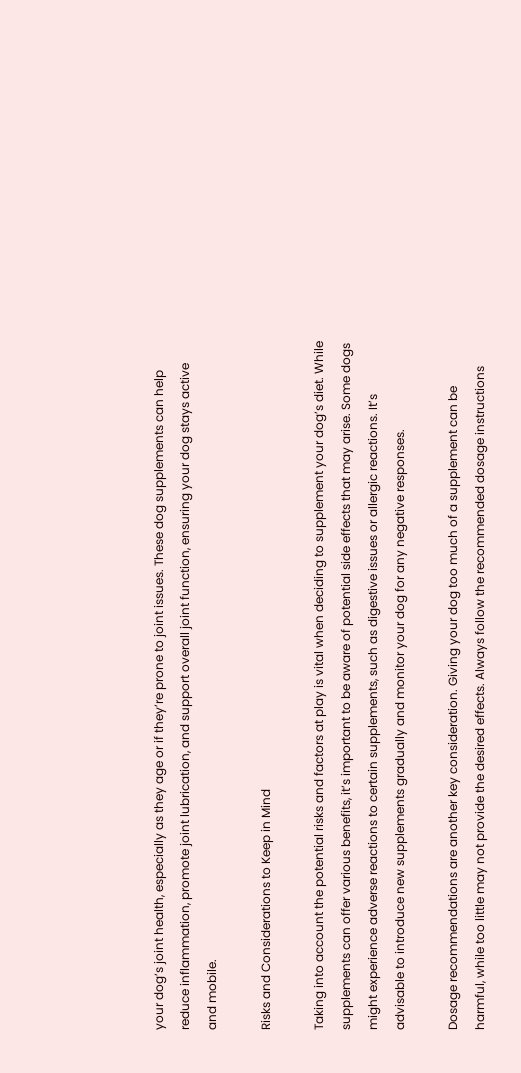your dog’s joint health, especially as they age or if they’re prone to joint issues. These dog supplements can help reduce inflammation, promote joint lubrication, and support overall joint function, ensuring your dog stays active and mobile.

Risks and Considerations to Keep in Mind

Taking into account the potential risks and factors at play is vital when deciding to supplement your dog’s diet. While supplements can offer various benefits, it’s important to be aware of potential side effects that may arise. Some dogs might experience adverse reactions to certain supplements, such as digestive issues or allergic reactions. It’s advisable to introduce new supplements gradually and monitor your dog for any negative responses.

Dosage recommendations are another key consideration. Giving your dog too much of a supplement can be harmful, while too little may not provide the desired effects. Always follow the recommended dosage instructions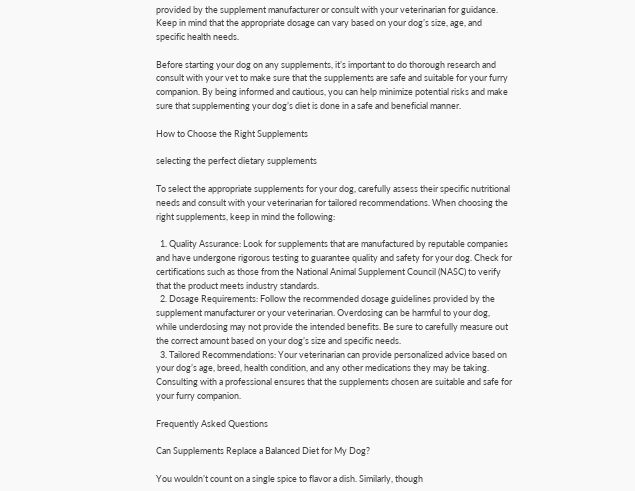provided by the supplement manufacturer or consult with your veterinarian for guidance. Keep in mind that the appropriate dosage can vary based on your dog’s size, age, and specific health needs.

Before starting your dog on any supplements, it’s important to do thorough research and consult with your vet to make sure that the supplements are safe and suitable for your furry companion. By being informed and cautious, you can help minimize potential risks and make sure that supplementing your dog’s diet is done in a safe and beneficial manner.

How to Choose the Right Supplements

selecting the perfect dietary supplements

To select the appropriate supplements for your dog, carefully assess their specific nutritional needs and consult with your veterinarian for tailored recommendations. When choosing the right supplements, keep in mind the following:

  1. Quality Assurance: Look for supplements that are manufactured by reputable companies and have undergone rigorous testing to guarantee quality and safety for your dog. Check for certifications such as those from the National Animal Supplement Council (NASC) to verify that the product meets industry standards.
  2. Dosage Requirements: Follow the recommended dosage guidelines provided by the supplement manufacturer or your veterinarian. Overdosing can be harmful to your dog, while underdosing may not provide the intended benefits. Be sure to carefully measure out the correct amount based on your dog’s size and specific needs.
  3. Tailored Recommendations: Your veterinarian can provide personalized advice based on your dog’s age, breed, health condition, and any other medications they may be taking. Consulting with a professional ensures that the supplements chosen are suitable and safe for your furry companion.

Frequently Asked Questions

Can Supplements Replace a Balanced Diet for My Dog?

You wouldn’t count on a single spice to flavor a dish. Similarly, though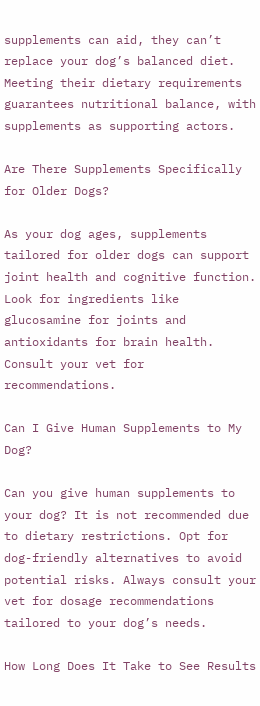supplements can aid, they can’t replace your dog’s balanced diet. Meeting their dietary requirements guarantees nutritional balance, with supplements as supporting actors.

Are There Supplements Specifically for Older Dogs?

As your dog ages, supplements tailored for older dogs can support joint health and cognitive function. Look for ingredients like glucosamine for joints and antioxidants for brain health. Consult your vet for recommendations.

Can I Give Human Supplements to My Dog?

Can you give human supplements to your dog? It is not recommended due to dietary restrictions. Opt for dog-friendly alternatives to avoid potential risks. Always consult your vet for dosage recommendations tailored to your dog’s needs.

How Long Does It Take to See Results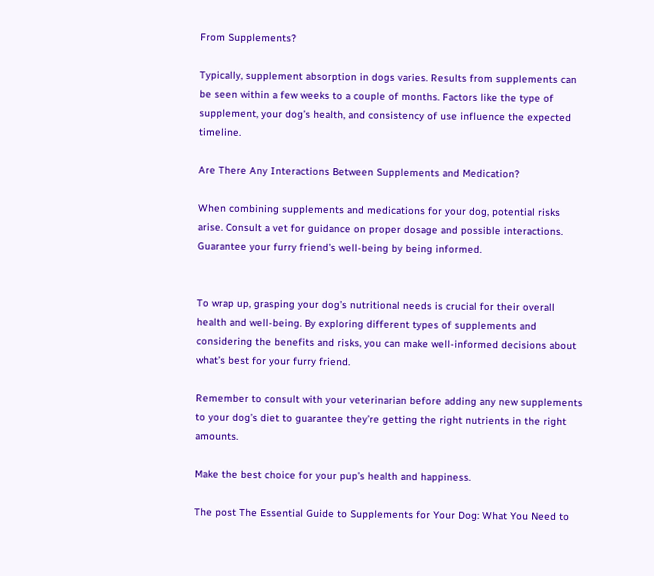From Supplements?

Typically, supplement absorption in dogs varies. Results from supplements can be seen within a few weeks to a couple of months. Factors like the type of supplement, your dog’s health, and consistency of use influence the expected timeline.

Are There Any Interactions Between Supplements and Medication?

When combining supplements and medications for your dog, potential risks arise. Consult a vet for guidance on proper dosage and possible interactions. Guarantee your furry friend’s well-being by being informed.


To wrap up, grasping your dog’s nutritional needs is crucial for their overall health and well-being. By exploring different types of supplements and considering the benefits and risks, you can make well-informed decisions about what’s best for your furry friend.

Remember to consult with your veterinarian before adding any new supplements to your dog’s diet to guarantee they’re getting the right nutrients in the right amounts.

Make the best choice for your pup’s health and happiness.

The post The Essential Guide to Supplements for Your Dog: What You Need to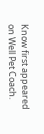Know first appeared on Well Pet Coach.